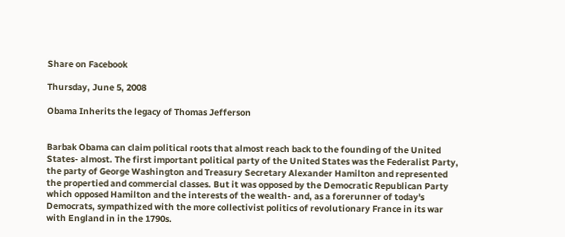Share on Facebook

Thursday, June 5, 2008

Obama Inherits the legacy of Thomas Jefferson


Barbak Obama can claim political roots that almost reach back to the founding of the United States- almost. The first important political party of the United States was the Federalist Party, the party of George Washington and Treasury Secretary Alexander Hamilton and represented the propertied and commercial classes. But it was opposed by the Democratic Republican Party which opposed Hamilton and the interests of the wealth- and, as a forerunner of today's Democrats, sympathized with the more collectivist politics of revolutionary France in its war with England in in the 1790s.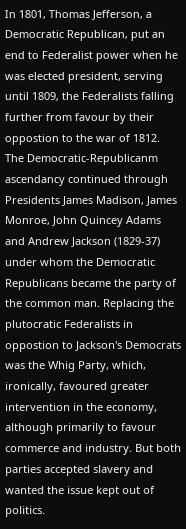In 1801, Thomas Jefferson, a Democratic Republican, put an end to Federalist power when he was elected president, serving until 1809, the Federalists falling further from favour by their oppostion to the war of 1812. The Democratic-Republicanm ascendancy continued through Presidents James Madison, James Monroe, John Quincey Adams and Andrew Jackson (1829-37) under whom the Democratic Republicans became the party of the common man. Replacing the plutocratic Federalists in oppostion to Jackson's Democrats was the Whig Party, which, ironically, favoured greater intervention in the economy, although primarily to favour commerce and industry. But both parties accepted slavery and wanted the issue kept out of politics.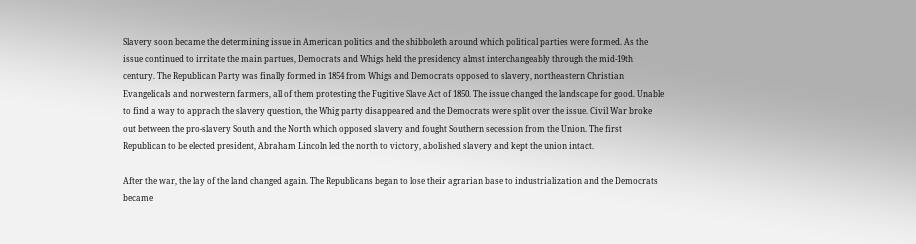Slavery soon became the determining issue in American politics and the shibboleth around which political parties were formed. As the issue continued to irritate the main partues, Democrats and Whigs held the presidency almst interchangeably through the mid-19th century. The Republican Party was finally formed in 1854 from Whigs and Democrats opposed to slavery, northeastern Christian Evangelicals and norwestern farmers, all of them protesting the Fugitive Slave Act of 1850. The issue changed the landscape for good. Unable to find a way to apprach the slavery question, the Whig party disappeared and the Democrats were split over the issue. Civil War broke out between the pro-slavery South and the North which opposed slavery and fought Southern secession from the Union. The first Republican to be elected president, Abraham Lincoln led the north to victory, abolished slavery and kept the union intact.

After the war, the lay of the land changed again. The Republicans began to lose their agrarian base to industrialization and the Democrats became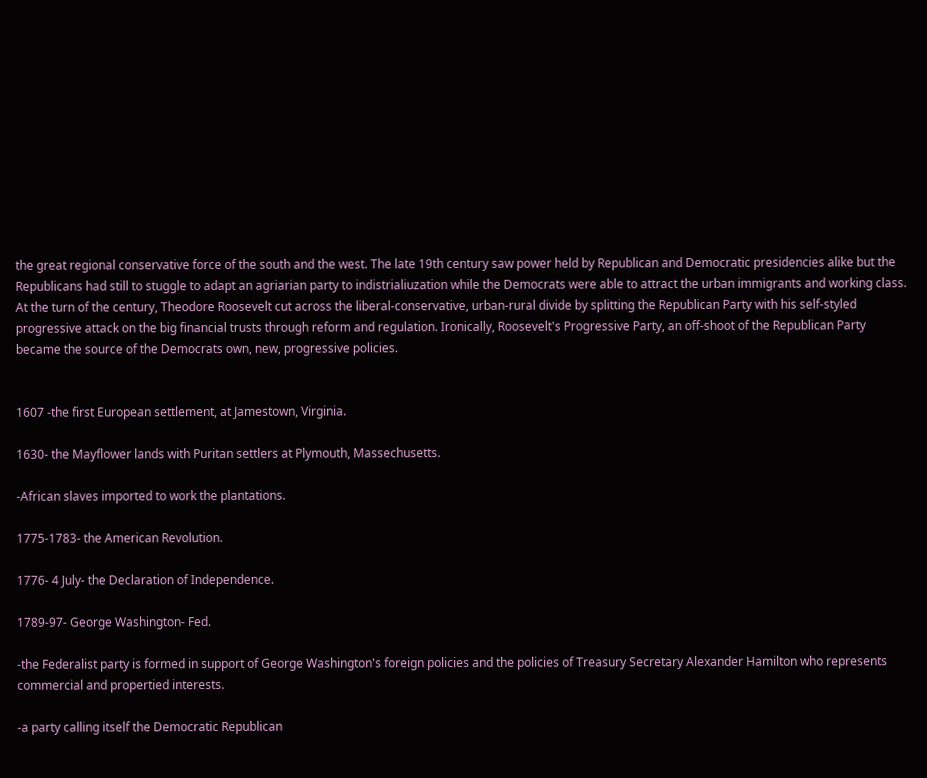the great regional conservative force of the south and the west. The late 19th century saw power held by Republican and Democratic presidencies alike but the Republicans had still to stuggle to adapt an agriarian party to indistrialiuzation while the Democrats were able to attract the urban immigrants and working class. At the turn of the century, Theodore Roosevelt cut across the liberal-conservative, urban-rural divide by splitting the Republican Party with his self-styled progressive attack on the big financial trusts through reform and regulation. Ironically, Roosevelt's Progressive Party, an off-shoot of the Republican Party became the source of the Democrats own, new, progressive policies.


1607 -the first European settlement, at Jamestown, Virginia.

1630- the Mayflower lands with Puritan settlers at Plymouth, Massechusetts.

-African slaves imported to work the plantations.

1775-1783- the American Revolution.

1776- 4 July- the Declaration of Independence.

1789-97- George Washington- Fed.

-the Federalist party is formed in support of George Washington's foreign policies and the policies of Treasury Secretary Alexander Hamilton who represents commercial and propertied interests.

-a party calling itself the Democratic Republican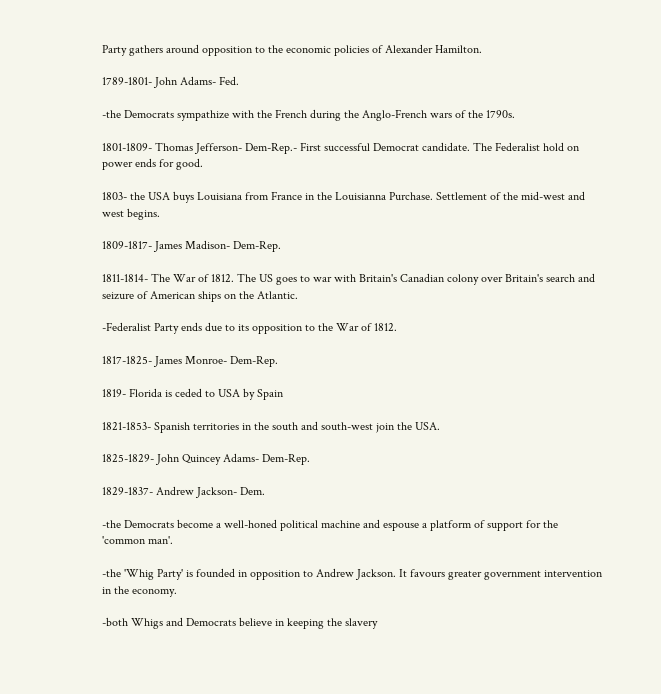Party gathers around opposition to the economic policies of Alexander Hamilton.

1789-1801- John Adams- Fed.

-the Democrats sympathize with the French during the Anglo-French wars of the 1790s.

1801-1809- Thomas Jefferson- Dem-Rep.- First successful Democrat candidate. The Federalist hold on power ends for good.

1803- the USA buys Louisiana from France in the Louisianna Purchase. Settlement of the mid-west and west begins.

1809-1817- James Madison- Dem-Rep.

1811-1814- The War of 1812. The US goes to war with Britain's Canadian colony over Britain's search and seizure of American ships on the Atlantic.

-Federalist Party ends due to its opposition to the War of 1812.

1817-1825- James Monroe- Dem-Rep.

1819- Florida is ceded to USA by Spain

1821-1853- Spanish territories in the south and south-west join the USA.

1825-1829- John Quincey Adams- Dem-Rep.

1829-1837- Andrew Jackson- Dem.

-the Democrats become a well-honed political machine and espouse a platform of support for the 'common man'.

-the 'Whig Party' is founded in opposition to Andrew Jackson. It favours greater government intervention in the economy.

-both Whigs and Democrats believe in keeping the slavery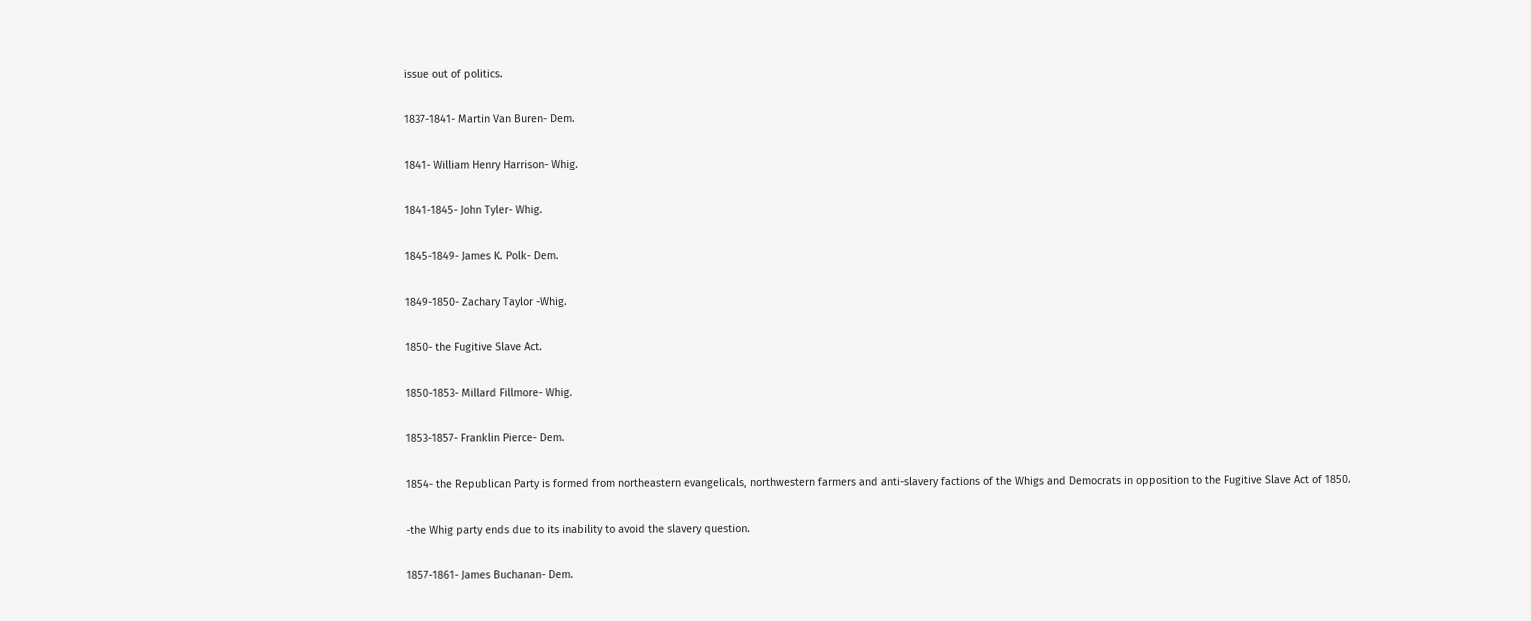issue out of politics.

1837-1841- Martin Van Buren- Dem.

1841- William Henry Harrison- Whig.

1841-1845- John Tyler- Whig.

1845-1849- James K. Polk- Dem.

1849-1850- Zachary Taylor -Whig.

1850- the Fugitive Slave Act.

1850-1853- Millard Fillmore- Whig.

1853-1857- Franklin Pierce- Dem.

1854- the Republican Party is formed from northeastern evangelicals, northwestern farmers and anti-slavery factions of the Whigs and Democrats in opposition to the Fugitive Slave Act of 1850.

-the Whig party ends due to its inability to avoid the slavery question.

1857-1861- James Buchanan- Dem.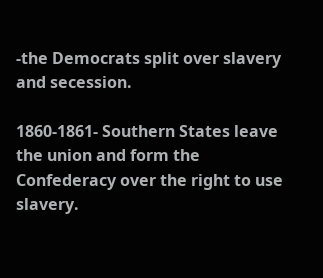-the Democrats split over slavery and secession.

1860-1861- Southern States leave the union and form the Confederacy over the right to use slavery.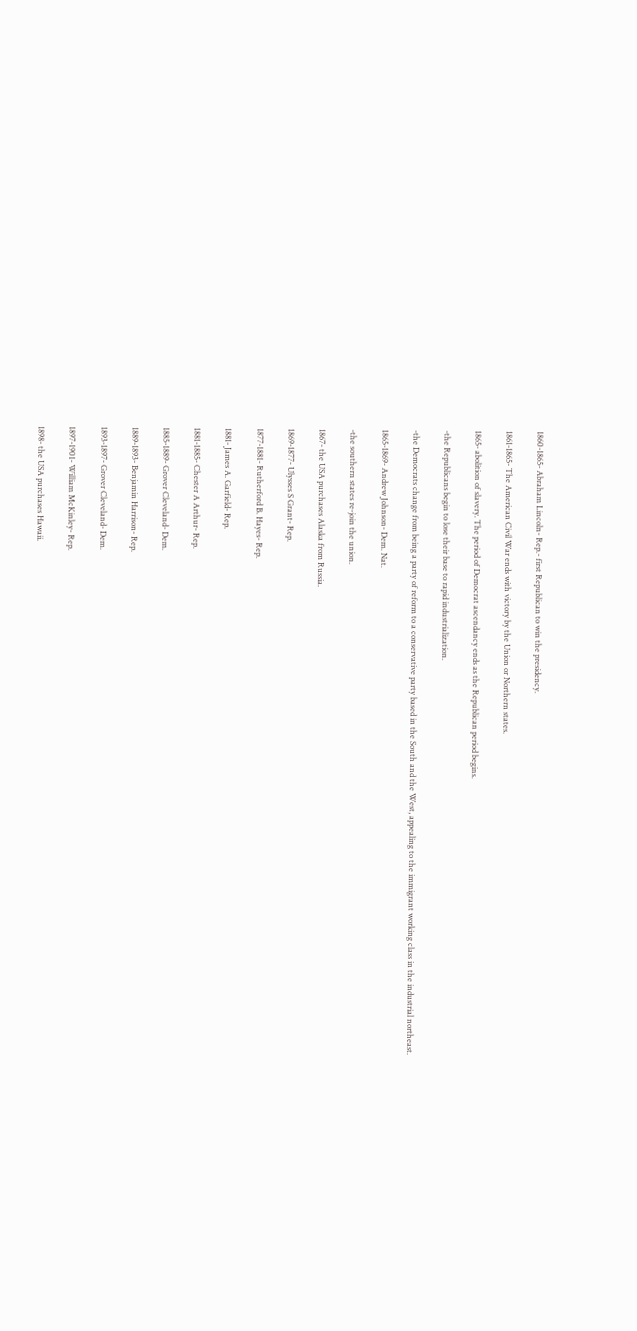1860-1865- Abraham Lincoln- Rep.- first Republican to win the presidency.

1861-1865- The American Civil War ends with victory by the Union or Northern states.

1865- abolition of slavery. The period of Democrat ascendancy ends as the Republican period begins.

-the Republicans begin to lose their base to rapid industrialization.

-the Democrats change from being a party of reform to a conservative party based in the South and the West, appealing to the immigrant working class in the industrial northeast.

1865-1869- Andrew Johnson- Dem. Nat.

-the southern states re-join the union.

1867- the USA purchases Alaska from Russia.

1869-1877- Ulysses S Grant- Rep.

1877-1881- Rutherford B. Hayes- Rep.

1881- James A. Garfield- Rep.

1881-1885- Chester A Arthur- Rep.

1885-1889- Grover Cleveland- Dem.

1889-1893- Benjamin Harrison- Rep.

1893-1897- Grover Cleveland- Dem.

1897-1901- William McKinley- Rep.

1898- the USA purchases Hawaii.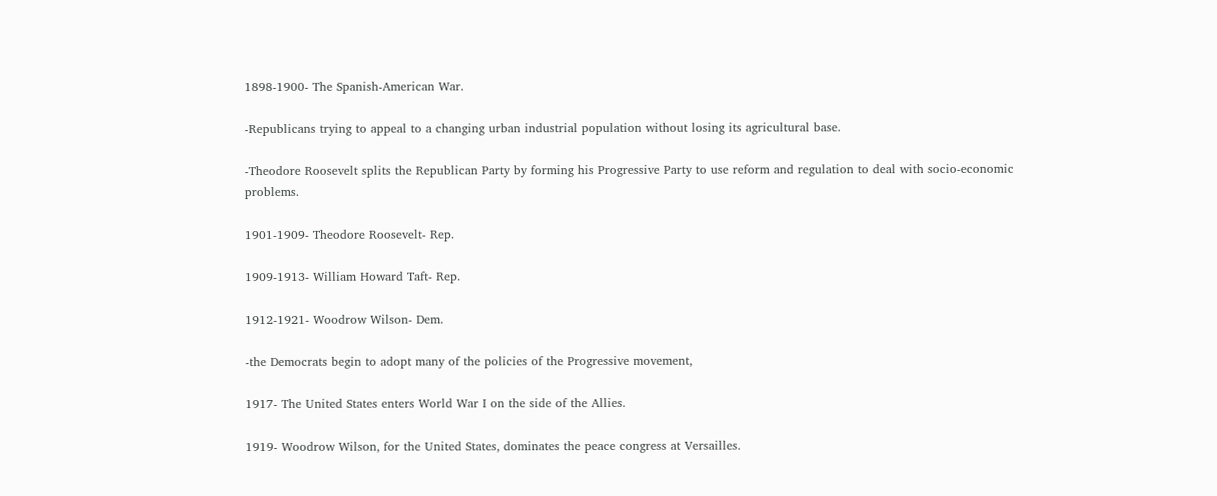1898-1900- The Spanish-American War.

-Republicans trying to appeal to a changing urban industrial population without losing its agricultural base.

-Theodore Roosevelt splits the Republican Party by forming his Progressive Party to use reform and regulation to deal with socio-economic problems.

1901-1909- Theodore Roosevelt- Rep.

1909-1913- William Howard Taft- Rep.

1912-1921- Woodrow Wilson- Dem.

-the Democrats begin to adopt many of the policies of the Progressive movement,

1917- The United States enters World War I on the side of the Allies.

1919- Woodrow Wilson, for the United States, dominates the peace congress at Versailles.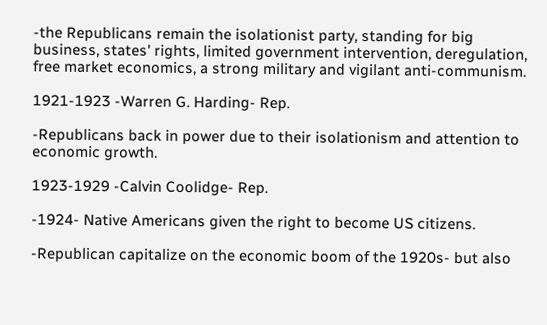-the Republicans remain the isolationist party, standing for big business, states' rights, limited government intervention, deregulation, free market economics, a strong military and vigilant anti-communism.

1921-1923 -Warren G. Harding- Rep.

-Republicans back in power due to their isolationism and attention to economic growth.

1923-1929 -Calvin Coolidge- Rep.

-1924- Native Americans given the right to become US citizens.

-Republican capitalize on the economic boom of the 1920s- but also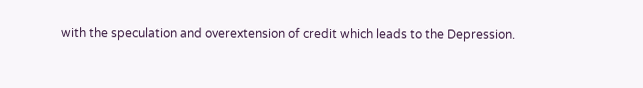with the speculation and overextension of credit which leads to the Depression.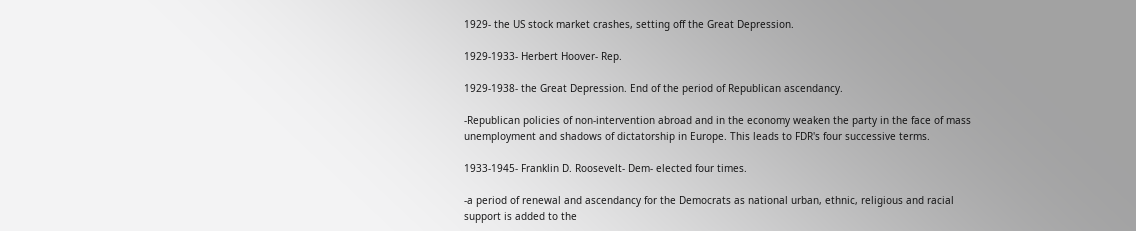1929- the US stock market crashes, setting off the Great Depression.

1929-1933- Herbert Hoover- Rep.

1929-1938- the Great Depression. End of the period of Republican ascendancy.

-Republican policies of non-intervention abroad and in the economy weaken the party in the face of mass unemployment and shadows of dictatorship in Europe. This leads to FDR's four successive terms.

1933-1945- Franklin D. Roosevelt- Dem- elected four times.

-a period of renewal and ascendancy for the Democrats as national urban, ethnic, religious and racial support is added to the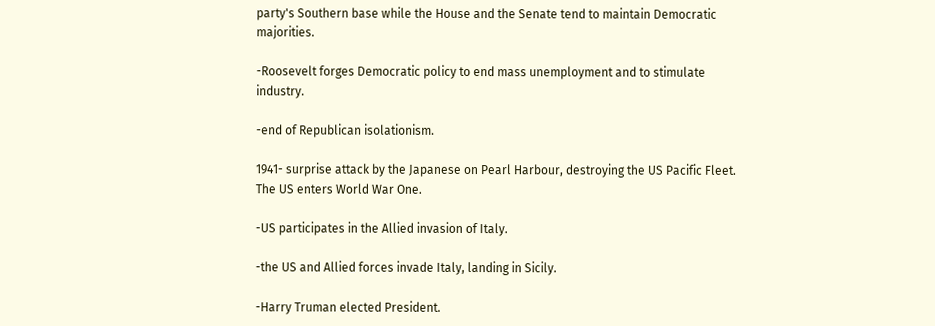party's Southern base while the House and the Senate tend to maintain Democratic majorities.

-Roosevelt forges Democratic policy to end mass unemployment and to stimulate industry.

-end of Republican isolationism.

1941- surprise attack by the Japanese on Pearl Harbour, destroying the US Pacific Fleet. The US enters World War One.

-US participates in the Allied invasion of Italy.

-the US and Allied forces invade Italy, landing in Sicily.

-Harry Truman elected President.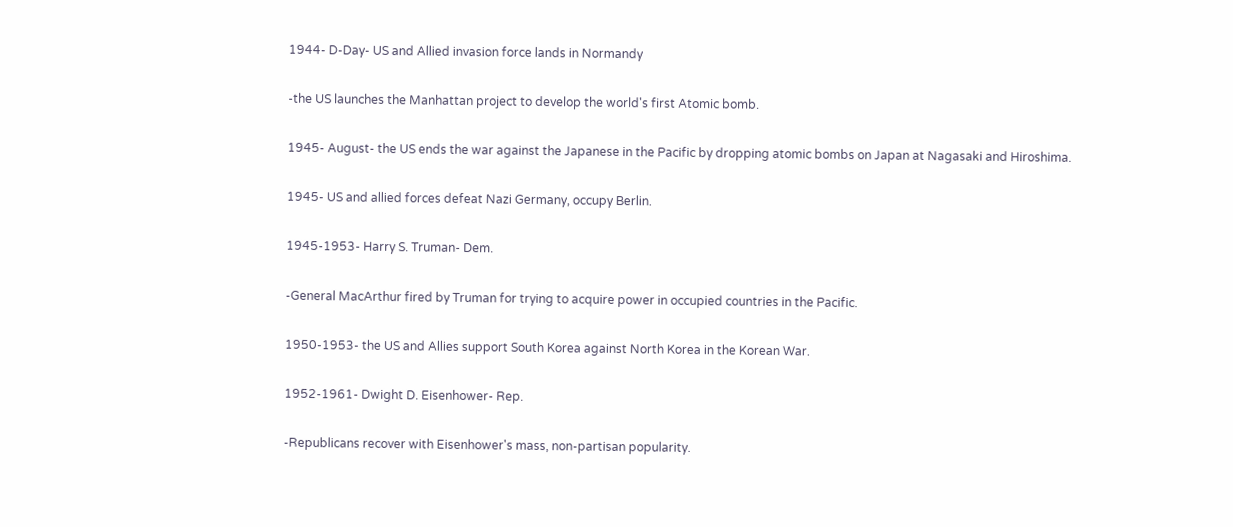1944- D-Day- US and Allied invasion force lands in Normandy

-the US launches the Manhattan project to develop the world's first Atomic bomb.

1945- August- the US ends the war against the Japanese in the Pacific by dropping atomic bombs on Japan at Nagasaki and Hiroshima.

1945- US and allied forces defeat Nazi Germany, occupy Berlin.

1945-1953- Harry S. Truman- Dem.

-General MacArthur fired by Truman for trying to acquire power in occupied countries in the Pacific.

1950-1953- the US and Allies support South Korea against North Korea in the Korean War.

1952-1961- Dwight D. Eisenhower- Rep.

-Republicans recover with Eisenhower's mass, non-partisan popularity.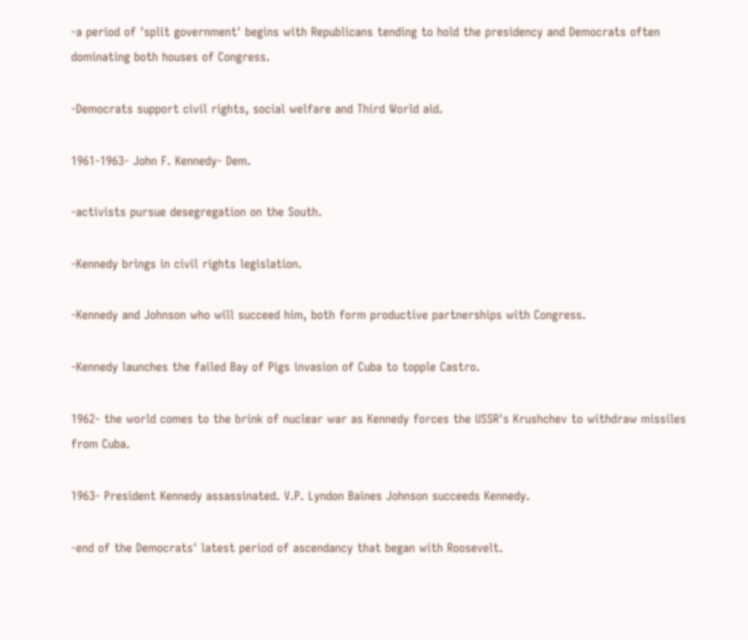-a period of 'split government' begins with Republicans tending to hold the presidency and Democrats often dominating both houses of Congress.

-Democrats support civil rights, social welfare and Third World aid.

1961-1963- John F. Kennedy- Dem.

-activists pursue desegregation on the South.

-Kennedy brings in civil rights legislation.

-Kennedy and Johnson who will succeed him, both form productive partnerships with Congress.

-Kennedy launches the failed Bay of Pigs invasion of Cuba to topple Castro.

1962- the world comes to the brink of nuclear war as Kennedy forces the USSR's Krushchev to withdraw missiles from Cuba.

1963- President Kennedy assassinated. V.P. Lyndon Baines Johnson succeeds Kennedy.

-end of the Democrats' latest period of ascendancy that began with Roosevelt.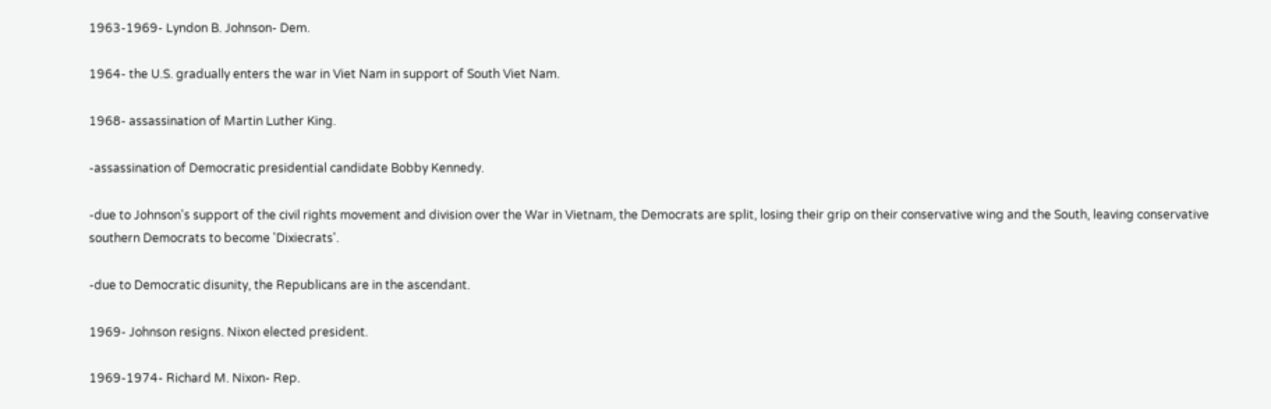1963-1969- Lyndon B. Johnson- Dem.

1964- the U.S. gradually enters the war in Viet Nam in support of South Viet Nam.

1968- assassination of Martin Luther King.

-assassination of Democratic presidential candidate Bobby Kennedy.

-due to Johnson's support of the civil rights movement and division over the War in Vietnam, the Democrats are split, losing their grip on their conservative wing and the South, leaving conservative southern Democrats to become 'Dixiecrats'.

-due to Democratic disunity, the Republicans are in the ascendant.

1969- Johnson resigns. Nixon elected president.

1969-1974- Richard M. Nixon- Rep.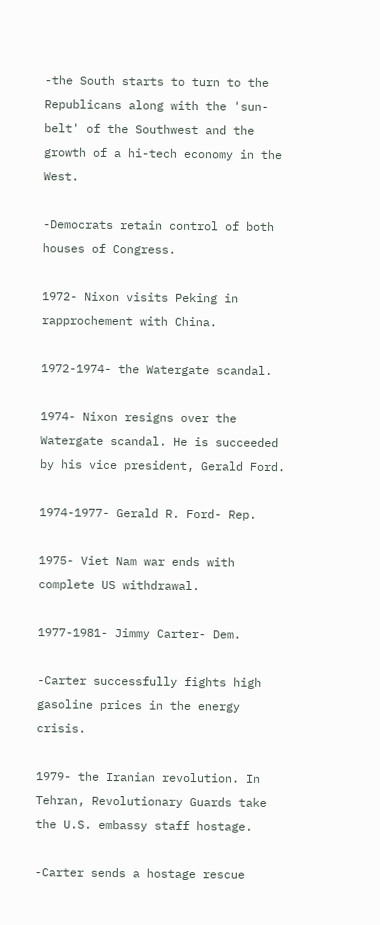-the South starts to turn to the Republicans along with the 'sun-belt' of the Southwest and the growth of a hi-tech economy in the West.

-Democrats retain control of both houses of Congress.

1972- Nixon visits Peking in rapprochement with China.

1972-1974- the Watergate scandal.

1974- Nixon resigns over the Watergate scandal. He is succeeded by his vice president, Gerald Ford.

1974-1977- Gerald R. Ford- Rep.

1975- Viet Nam war ends with complete US withdrawal.

1977-1981- Jimmy Carter- Dem.

-Carter successfully fights high gasoline prices in the energy crisis.

1979- the Iranian revolution. In Tehran, Revolutionary Guards take the U.S. embassy staff hostage.

-Carter sends a hostage rescue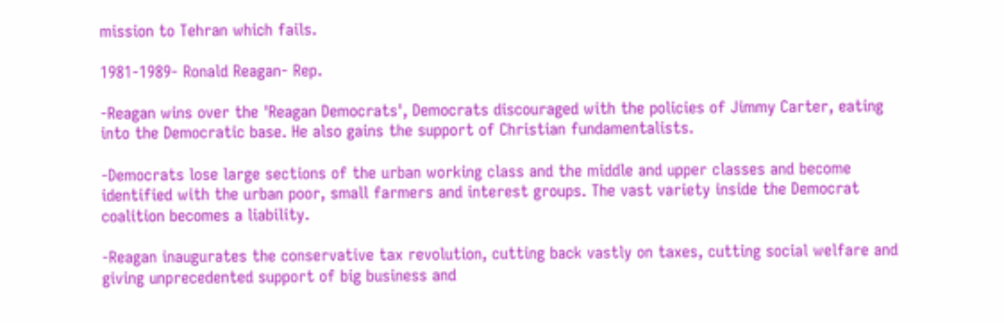mission to Tehran which fails.

1981-1989- Ronald Reagan- Rep.

-Reagan wins over the 'Reagan Democrats', Democrats discouraged with the policies of Jimmy Carter, eating into the Democratic base. He also gains the support of Christian fundamentalists.

-Democrats lose large sections of the urban working class and the middle and upper classes and become identified with the urban poor, small farmers and interest groups. The vast variety inside the Democrat coalition becomes a liability.

-Reagan inaugurates the conservative tax revolution, cutting back vastly on taxes, cutting social welfare and giving unprecedented support of big business and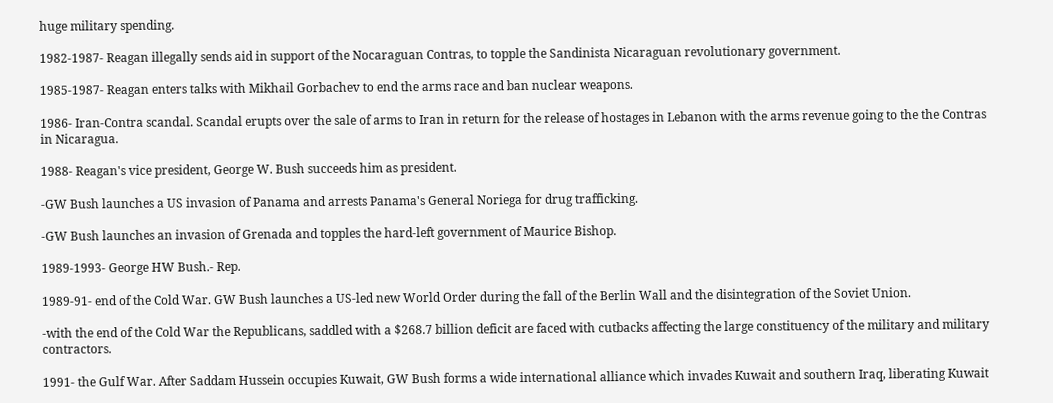huge military spending.

1982-1987- Reagan illegally sends aid in support of the Nocaraguan Contras, to topple the Sandinista Nicaraguan revolutionary government.

1985-1987- Reagan enters talks with Mikhail Gorbachev to end the arms race and ban nuclear weapons.

1986- Iran-Contra scandal. Scandal erupts over the sale of arms to Iran in return for the release of hostages in Lebanon with the arms revenue going to the the Contras in Nicaragua.

1988- Reagan's vice president, George W. Bush succeeds him as president.

-GW Bush launches a US invasion of Panama and arrests Panama's General Noriega for drug trafficking.

-GW Bush launches an invasion of Grenada and topples the hard-left government of Maurice Bishop.

1989-1993- George HW Bush.- Rep.

1989-91- end of the Cold War. GW Bush launches a US-led new World Order during the fall of the Berlin Wall and the disintegration of the Soviet Union.

-with the end of the Cold War the Republicans, saddled with a $268.7 billion deficit are faced with cutbacks affecting the large constituency of the military and military contractors.

1991- the Gulf War. After Saddam Hussein occupies Kuwait, GW Bush forms a wide international alliance which invades Kuwait and southern Iraq, liberating Kuwait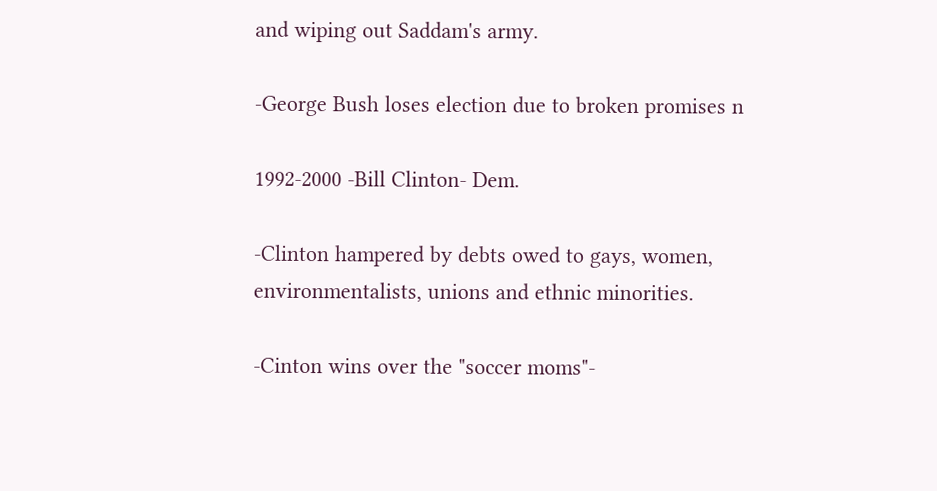and wiping out Saddam's army.

-George Bush loses election due to broken promises n

1992-2000 -Bill Clinton- Dem.

-Clinton hampered by debts owed to gays, women, environmentalists, unions and ethnic minorities.

-Cinton wins over the "soccer moms"-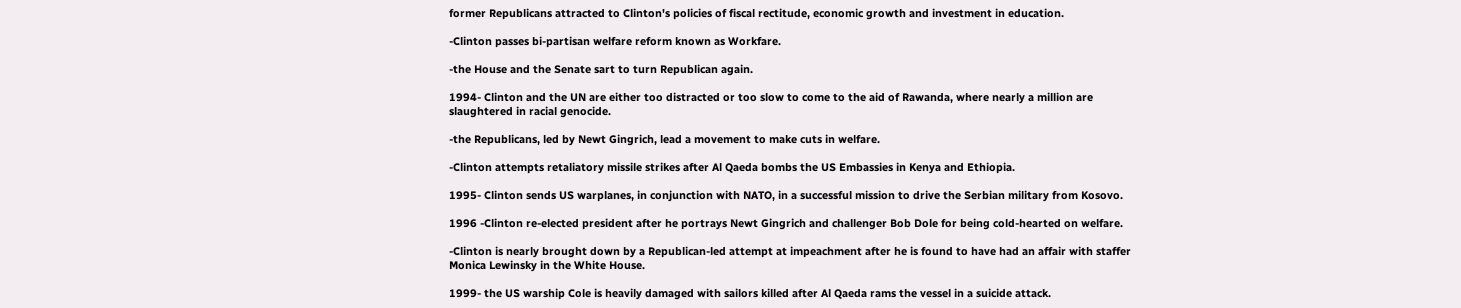former Republicans attracted to Clinton's policies of fiscal rectitude, economic growth and investment in education.

-Clinton passes bi-partisan welfare reform known as Workfare.

-the House and the Senate sart to turn Republican again.

1994- Clinton and the UN are either too distracted or too slow to come to the aid of Rawanda, where nearly a million are slaughtered in racial genocide.

-the Republicans, led by Newt Gingrich, lead a movement to make cuts in welfare.

-Clinton attempts retaliatory missile strikes after Al Qaeda bombs the US Embassies in Kenya and Ethiopia.

1995- Clinton sends US warplanes, in conjunction with NATO, in a successful mission to drive the Serbian military from Kosovo.

1996 -Clinton re-elected president after he portrays Newt Gingrich and challenger Bob Dole for being cold-hearted on welfare.

-Clinton is nearly brought down by a Republican-led attempt at impeachment after he is found to have had an affair with staffer Monica Lewinsky in the White House.

1999- the US warship Cole is heavily damaged with sailors killed after Al Qaeda rams the vessel in a suicide attack.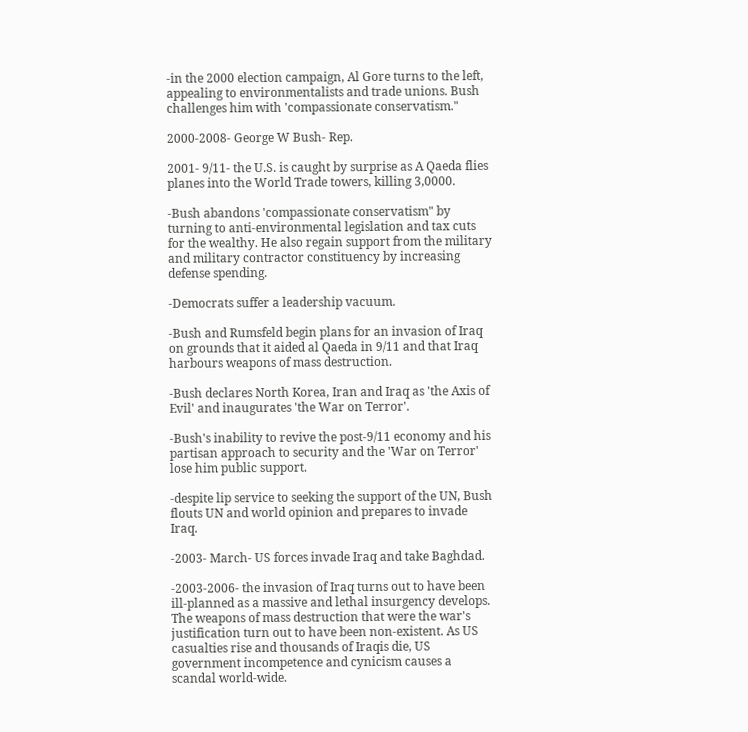-in the 2000 election campaign, Al Gore turns to the left, appealing to environmentalists and trade unions. Bush challenges him with 'compassionate conservatism."

2000-2008- George W Bush- Rep.

2001- 9/11- the U.S. is caught by surprise as A Qaeda flies planes into the World Trade towers, killing 3,0000.

-Bush abandons 'compassionate conservatism" by turning to anti-environmental legislation and tax cuts for the wealthy. He also regain support from the military and military contractor constituency by increasing defense spending.

-Democrats suffer a leadership vacuum.

-Bush and Rumsfeld begin plans for an invasion of Iraq on grounds that it aided al Qaeda in 9/11 and that Iraq harbours weapons of mass destruction.

-Bush declares North Korea, Iran and Iraq as 'the Axis of Evil' and inaugurates 'the War on Terror'.

-Bush's inability to revive the post-9/11 economy and his partisan approach to security and the 'War on Terror' lose him public support.

-despite lip service to seeking the support of the UN, Bush flouts UN and world opinion and prepares to invade Iraq.

-2003- March- US forces invade Iraq and take Baghdad.

-2003-2006- the invasion of Iraq turns out to have been ill-planned as a massive and lethal insurgency develops. The weapons of mass destruction that were the war's justification turn out to have been non-existent. As US casualties rise and thousands of Iraqis die, US government incompetence and cynicism causes a scandal world-wide.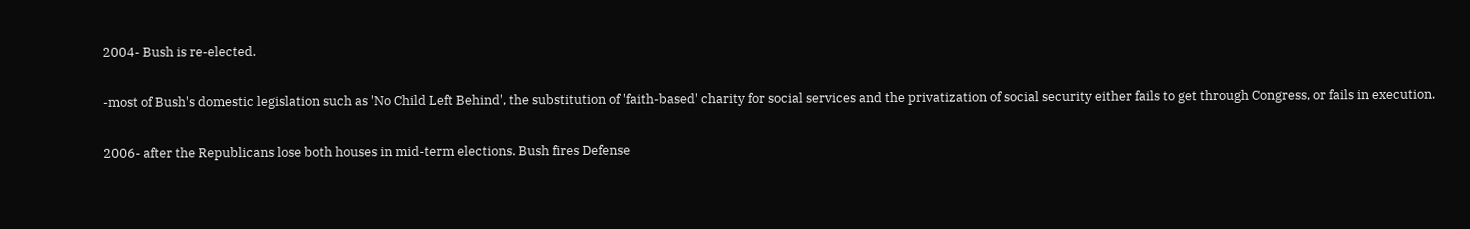2004- Bush is re-elected.

-most of Bush's domestic legislation such as 'No Child Left Behind', the substitution of 'faith-based' charity for social services and the privatization of social security either fails to get through Congress, or fails in execution.

2006- after the Republicans lose both houses in mid-term elections. Bush fires Defense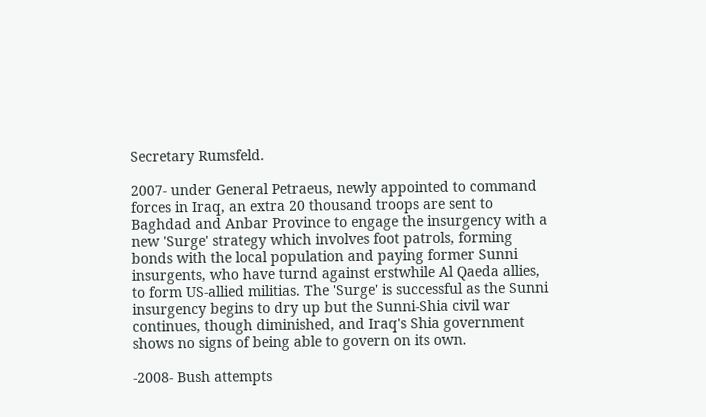Secretary Rumsfeld.

2007- under General Petraeus, newly appointed to command forces in Iraq, an extra 20 thousand troops are sent to Baghdad and Anbar Province to engage the insurgency with a new 'Surge' strategy which involves foot patrols, forming bonds with the local population and paying former Sunni insurgents, who have turnd against erstwhile Al Qaeda allies, to form US-allied militias. The 'Surge' is successful as the Sunni insurgency begins to dry up but the Sunni-Shia civil war continues, though diminished, and Iraq's Shia government shows no signs of being able to govern on its own.

-2008- Bush attempts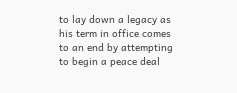to lay down a legacy as his term in office comes to an end by attempting to begin a peace deal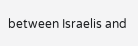between Israelis and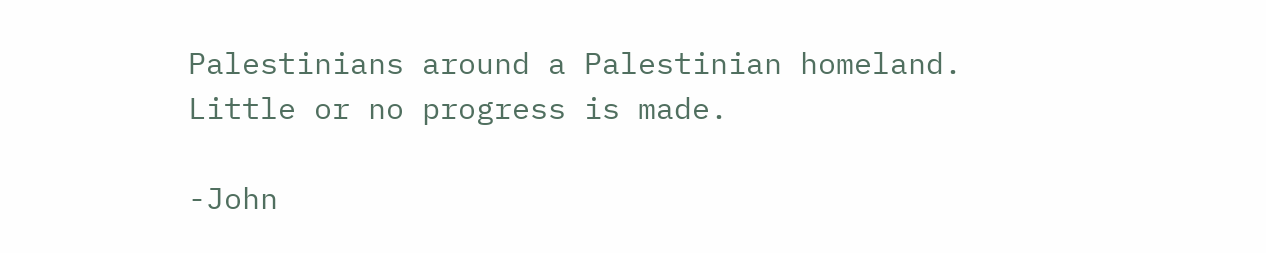Palestinians around a Palestinian homeland. Little or no progress is made.

-John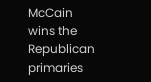McCain wins the Republican primaries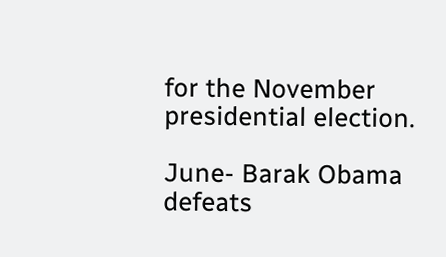for the November presidential election.

June- Barak Obama defeats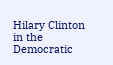Hilary Clinton in the Democratic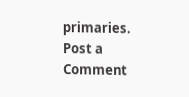primaries.
Post a Comment